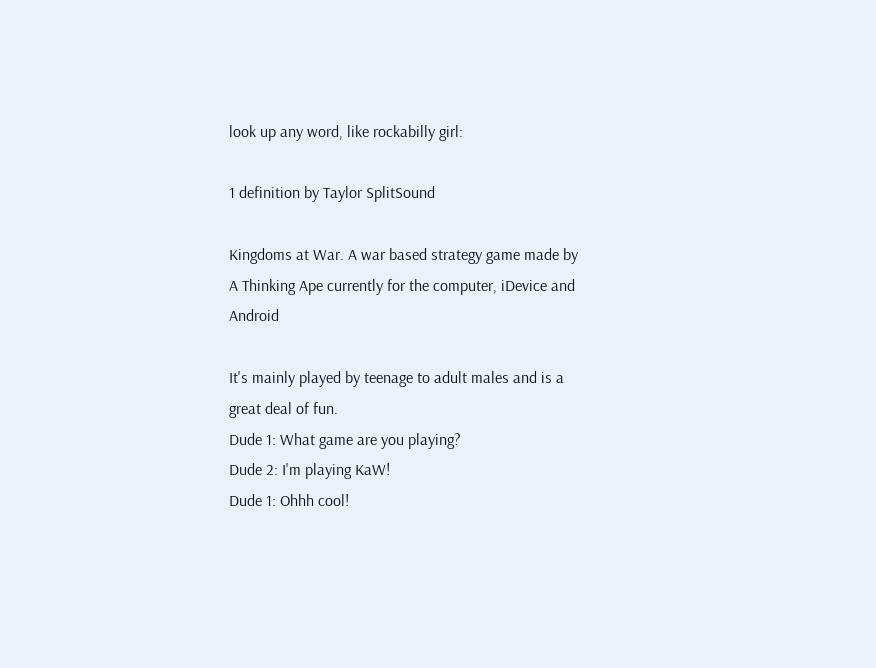look up any word, like rockabilly girl:

1 definition by Taylor SplitSound

Kingdoms at War. A war based strategy game made by A Thinking Ape currently for the computer, iDevice and Android

It's mainly played by teenage to adult males and is a great deal of fun.
Dude 1: What game are you playing?
Dude 2: I'm playing KaW!
Dude 1: Ohhh cool!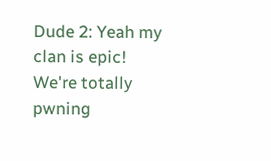Dude 2: Yeah my clan is epic! We're totally pwning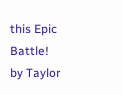this Epic Battle!
by Taylor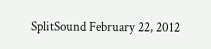SplitSound February 22, 2012